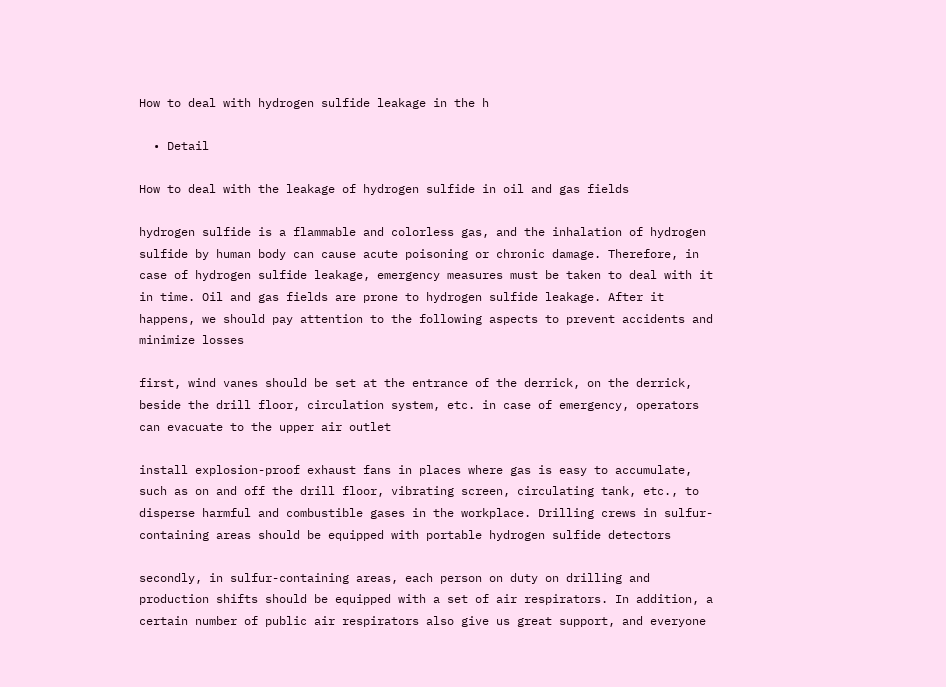How to deal with hydrogen sulfide leakage in the h

  • Detail

How to deal with the leakage of hydrogen sulfide in oil and gas fields

hydrogen sulfide is a flammable and colorless gas, and the inhalation of hydrogen sulfide by human body can cause acute poisoning or chronic damage. Therefore, in case of hydrogen sulfide leakage, emergency measures must be taken to deal with it in time. Oil and gas fields are prone to hydrogen sulfide leakage. After it happens, we should pay attention to the following aspects to prevent accidents and minimize losses

first, wind vanes should be set at the entrance of the derrick, on the derrick, beside the drill floor, circulation system, etc. in case of emergency, operators can evacuate to the upper air outlet

install explosion-proof exhaust fans in places where gas is easy to accumulate, such as on and off the drill floor, vibrating screen, circulating tank, etc., to disperse harmful and combustible gases in the workplace. Drilling crews in sulfur-containing areas should be equipped with portable hydrogen sulfide detectors

secondly, in sulfur-containing areas, each person on duty on drilling and production shifts should be equipped with a set of air respirators. In addition, a certain number of public air respirators also give us great support, and everyone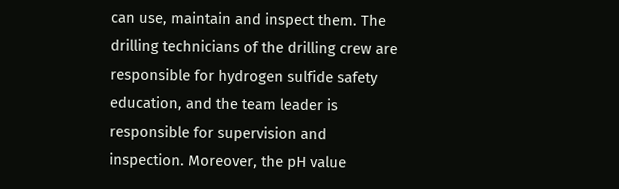can use, maintain and inspect them. The drilling technicians of the drilling crew are responsible for hydrogen sulfide safety education, and the team leader is responsible for supervision and inspection. Moreover, the pH value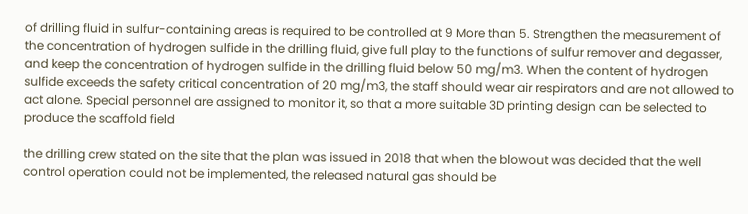of drilling fluid in sulfur-containing areas is required to be controlled at 9 More than 5. Strengthen the measurement of the concentration of hydrogen sulfide in the drilling fluid, give full play to the functions of sulfur remover and degasser, and keep the concentration of hydrogen sulfide in the drilling fluid below 50 mg/m3. When the content of hydrogen sulfide exceeds the safety critical concentration of 20 mg/m3, the staff should wear air respirators and are not allowed to act alone. Special personnel are assigned to monitor it, so that a more suitable 3D printing design can be selected to produce the scaffold field

the drilling crew stated on the site that the plan was issued in 2018 that when the blowout was decided that the well control operation could not be implemented, the released natural gas should be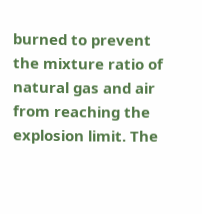burned to prevent the mixture ratio of natural gas and air from reaching the explosion limit. The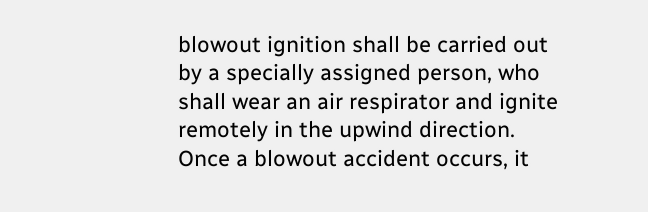blowout ignition shall be carried out by a specially assigned person, who shall wear an air respirator and ignite remotely in the upwind direction. Once a blowout accident occurs, it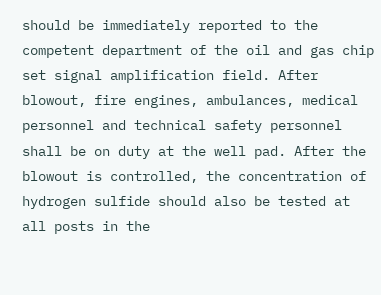should be immediately reported to the competent department of the oil and gas chip set signal amplification field. After blowout, fire engines, ambulances, medical personnel and technical safety personnel shall be on duty at the well pad. After the blowout is controlled, the concentration of hydrogen sulfide should also be tested at all posts in the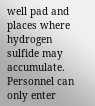well pad and places where hydrogen sulfide may accumulate. Personnel can only enter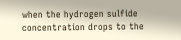when the hydrogen sulfide concentration drops to the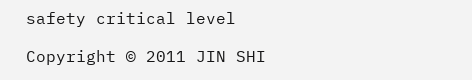safety critical level

Copyright © 2011 JIN SHI